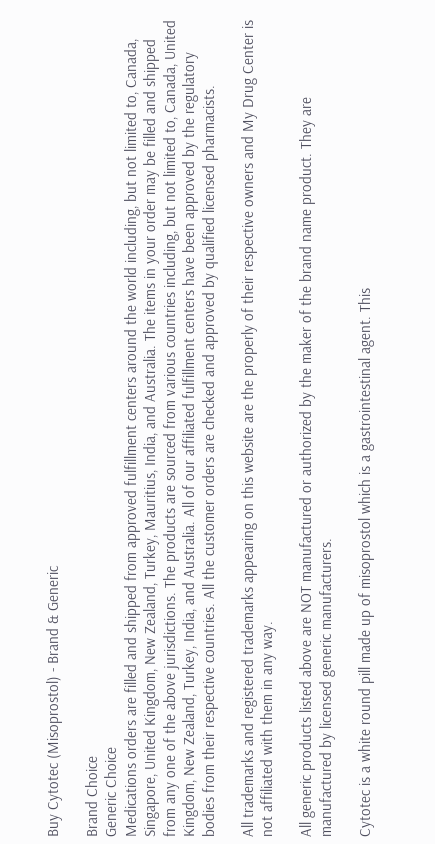Buy Cytotec (Misoprostol) - Brand & Generic

Brand Choice
Generic Choice
Medications orders are filled and shipped from approved fulfillment centers around the world including, but not limited to, Canada, Singapore, United Kingdom, New Zealand, Turkey, Mauritius, India, and Australia. The items in your order may be filled and shipped from any one of the above jurisdictions. The products are sourced from various countries including, but not limited to, Canada, United Kingdom, New Zealand, Turkey, India, and Australia. All of our affiliated fulfillment centers have been approved by the regulatory bodies from their respective countries. All the customer orders are checked and approved by qualified licensed pharmacists.

All trademarks and registered trademarks appearing on this website are the properly of their respective owners and My Drug Center is not affiliated with them in any way.

All generic products listed above are NOT manufactured or authorized by the maker of the brand name product. They are manufactured by licensed generic manufacturers.

Cytotec is a white round pill made up of misoprostol which is a gastrointestinal agent. This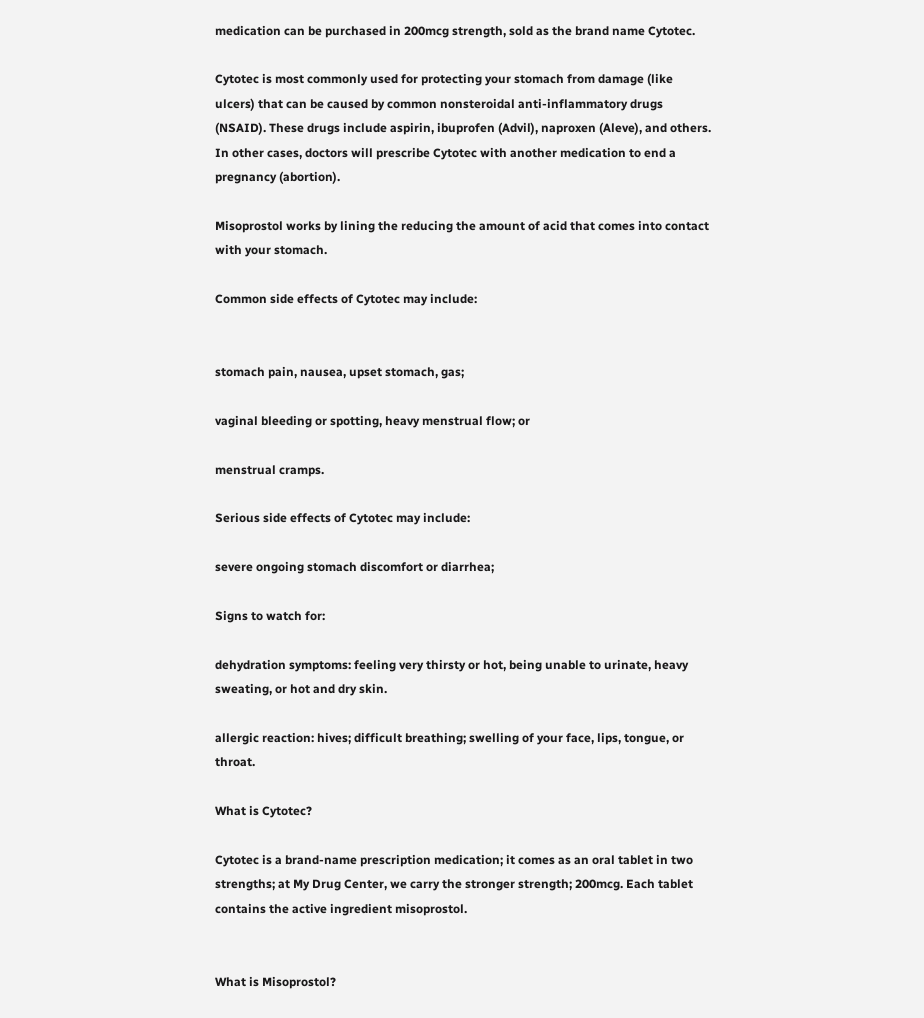medication can be purchased in 200mcg strength, sold as the brand name Cytotec.

Cytotec is most commonly used for protecting your stomach from damage (like ulcers) that can be caused by common nonsteroidal anti-inflammatory drugs (NSAID). These drugs include aspirin, ibuprofen (Advil), naproxen (Aleve), and others. In other cases, doctors will prescribe Cytotec with another medication to end a pregnancy (abortion).

Misoprostol works by lining the reducing the amount of acid that comes into contact with your stomach.

Common side effects of Cytotec may include:


stomach pain, nausea, upset stomach, gas;

vaginal bleeding or spotting, heavy menstrual flow; or

menstrual cramps.

Serious side effects of Cytotec may include:

severe ongoing stomach discomfort or diarrhea;

Signs to watch for:

dehydration symptoms: feeling very thirsty or hot, being unable to urinate, heavy sweating, or hot and dry skin.

allergic reaction: hives; difficult breathing; swelling of your face, lips, tongue, or throat.

What is Cytotec?

Cytotec is a brand-name prescription medication; it comes as an oral tablet in two strengths; at My Drug Center, we carry the stronger strength; 200mcg. Each tablet contains the active ingredient misoprostol.


What is Misoprostol?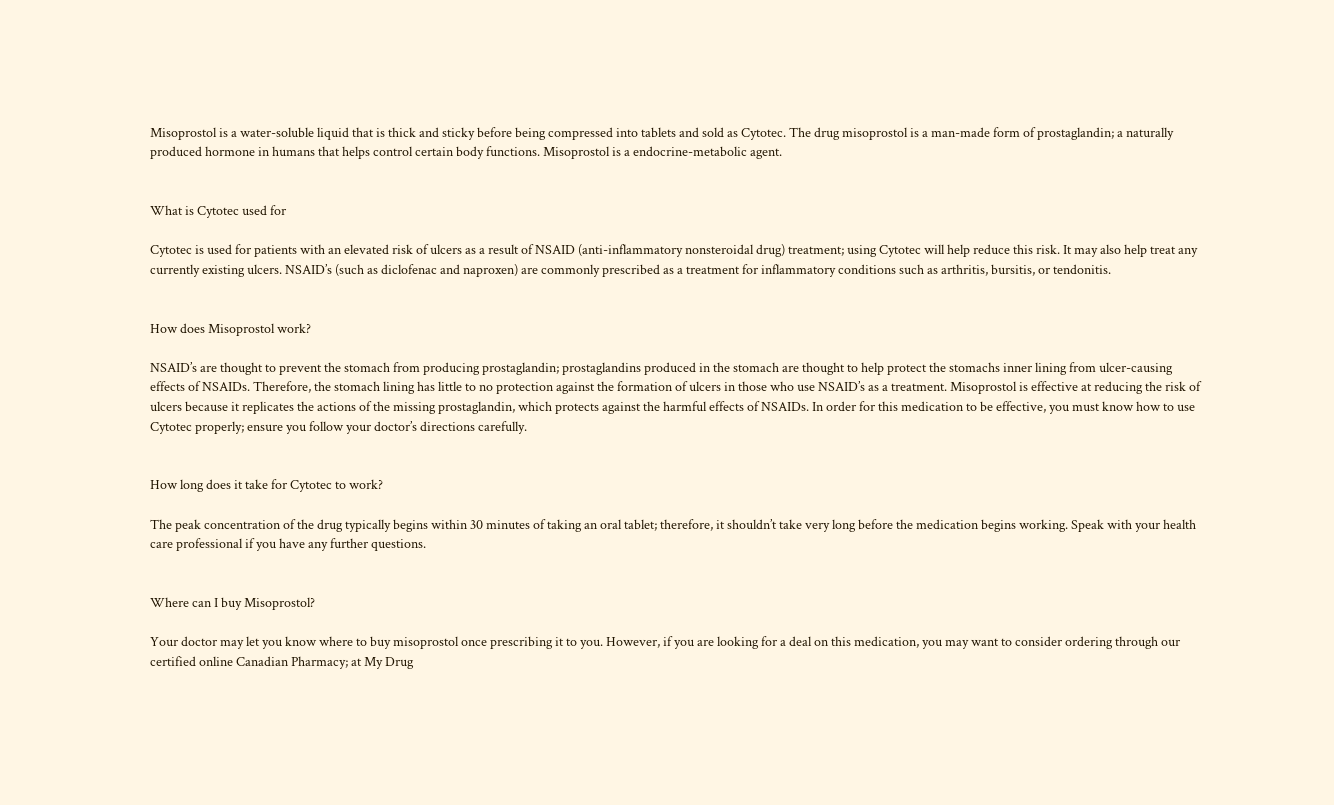Misoprostol is a water-soluble liquid that is thick and sticky before being compressed into tablets and sold as Cytotec. The drug misoprostol is a man-made form of prostaglandin; a naturally produced hormone in humans that helps control certain body functions. Misoprostol is a endocrine-metabolic agent.


What is Cytotec used for

Cytotec is used for patients with an elevated risk of ulcers as a result of NSAID (anti-inflammatory nonsteroidal drug) treatment; using Cytotec will help reduce this risk. It may also help treat any currently existing ulcers. NSAID’s (such as diclofenac and naproxen) are commonly prescribed as a treatment for inflammatory conditions such as arthritis, bursitis, or tendonitis.


How does Misoprostol work?

NSAID’s are thought to prevent the stomach from producing prostaglandin; prostaglandins produced in the stomach are thought to help protect the stomachs inner lining from ulcer-causing effects of NSAIDs. Therefore, the stomach lining has little to no protection against the formation of ulcers in those who use NSAID’s as a treatment. Misoprostol is effective at reducing the risk of ulcers because it replicates the actions of the missing prostaglandin, which protects against the harmful effects of NSAIDs. In order for this medication to be effective, you must know how to use Cytotec properly; ensure you follow your doctor’s directions carefully.


How long does it take for Cytotec to work?

The peak concentration of the drug typically begins within 30 minutes of taking an oral tablet; therefore, it shouldn’t take very long before the medication begins working. Speak with your health care professional if you have any further questions.


Where can I buy Misoprostol?

Your doctor may let you know where to buy misoprostol once prescribing it to you. However, if you are looking for a deal on this medication, you may want to consider ordering through our certified online Canadian Pharmacy; at My Drug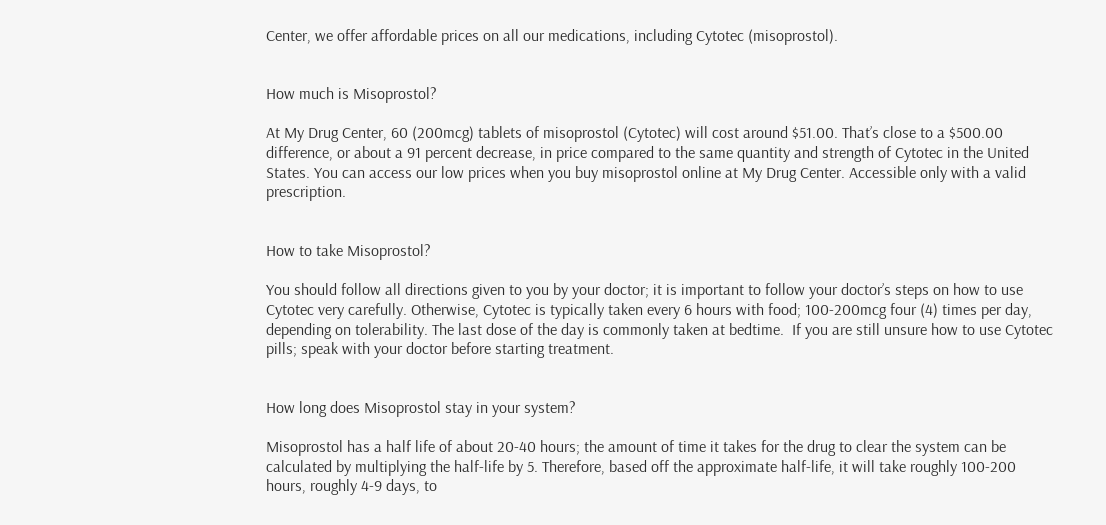Center, we offer affordable prices on all our medications, including Cytotec (misoprostol).


How much is Misoprostol?

At My Drug Center, 60 (200mcg) tablets of misoprostol (Cytotec) will cost around $51.00. That’s close to a $500.00 difference, or about a 91 percent decrease, in price compared to the same quantity and strength of Cytotec in the United States. You can access our low prices when you buy misoprostol online at My Drug Center. Accessible only with a valid prescription.


How to take Misoprostol?

You should follow all directions given to you by your doctor; it is important to follow your doctor’s steps on how to use Cytotec very carefully. Otherwise, Cytotec is typically taken every 6 hours with food; 100-200mcg four (4) times per day, depending on tolerability. The last dose of the day is commonly taken at bedtime.  If you are still unsure how to use Cytotec pills; speak with your doctor before starting treatment.


How long does Misoprostol stay in your system?

Misoprostol has a half life of about 20-40 hours; the amount of time it takes for the drug to clear the system can be calculated by multiplying the half-life by 5. Therefore, based off the approximate half-life, it will take roughly 100-200 hours, roughly 4-9 days, to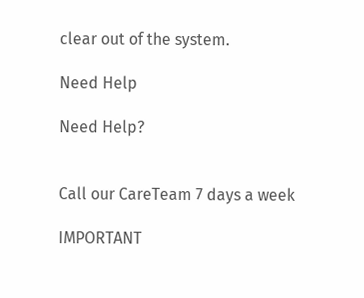clear out of the system.

Need Help

Need Help?


Call our CareTeam 7 days a week

IMPORTANT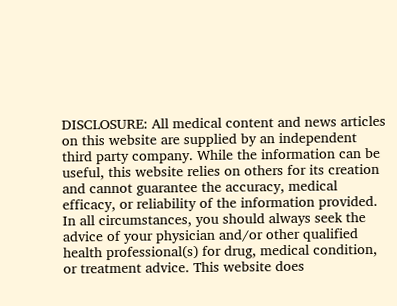DISCLOSURE: All medical content and news articles on this website are supplied by an independent third party company. While the information can be useful, this website relies on others for its creation and cannot guarantee the accuracy, medical efficacy, or reliability of the information provided. In all circumstances, you should always seek the advice of your physician and/or other qualified health professional(s) for drug, medical condition, or treatment advice. This website does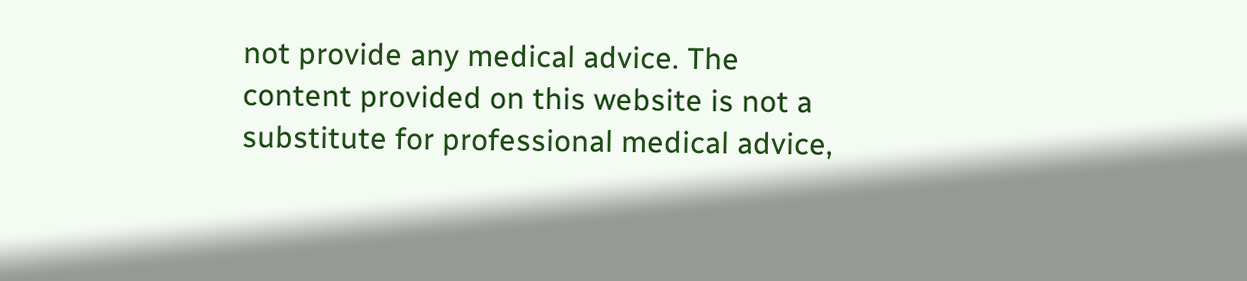not provide any medical advice. The content provided on this website is not a substitute for professional medical advice,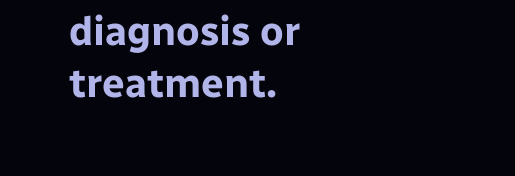diagnosis or treatment.